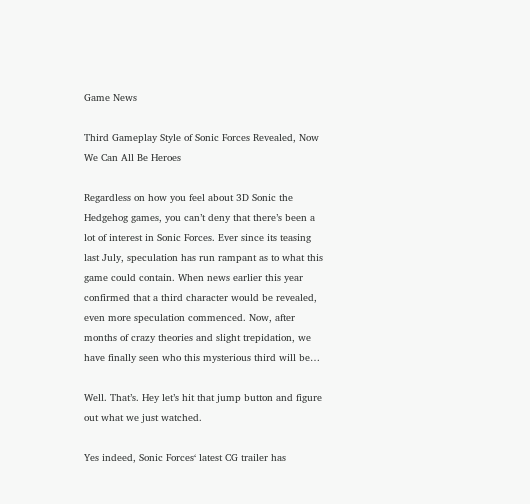Game News

Third Gameplay Style of Sonic Forces Revealed, Now We Can All Be Heroes

Regardless on how you feel about 3D Sonic the Hedgehog games, you can’t deny that there’s been a lot of interest in Sonic Forces. Ever since its teasing last July, speculation has run rampant as to what this game could contain. When news earlier this year confirmed that a third character would be revealed, even more speculation commenced. Now, after months of crazy theories and slight trepidation, we have finally seen who this mysterious third will be…

Well. That’s. Hey let’s hit that jump button and figure out what we just watched.

Yes indeed, Sonic Forces‘ latest CG trailer has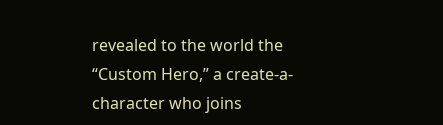revealed to the world the “Custom Hero,” a create-a-character who joins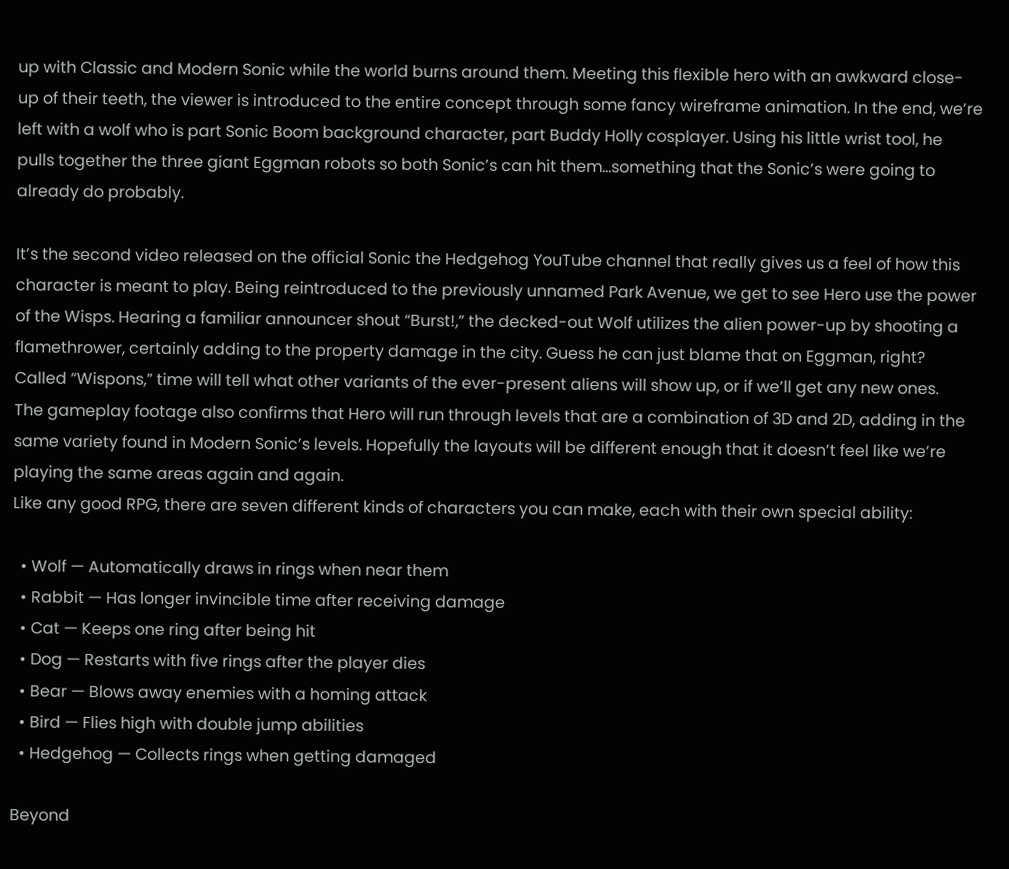up with Classic and Modern Sonic while the world burns around them. Meeting this flexible hero with an awkward close-up of their teeth, the viewer is introduced to the entire concept through some fancy wireframe animation. In the end, we’re left with a wolf who is part Sonic Boom background character, part Buddy Holly cosplayer. Using his little wrist tool, he pulls together the three giant Eggman robots so both Sonic’s can hit them…something that the Sonic’s were going to already do probably.

It’s the second video released on the official Sonic the Hedgehog YouTube channel that really gives us a feel of how this character is meant to play. Being reintroduced to the previously unnamed Park Avenue, we get to see Hero use the power of the Wisps. Hearing a familiar announcer shout “Burst!,” the decked-out Wolf utilizes the alien power-up by shooting a flamethrower, certainly adding to the property damage in the city. Guess he can just blame that on Eggman, right? Called “Wispons,” time will tell what other variants of the ever-present aliens will show up, or if we’ll get any new ones.
The gameplay footage also confirms that Hero will run through levels that are a combination of 3D and 2D, adding in the same variety found in Modern Sonic’s levels. Hopefully the layouts will be different enough that it doesn’t feel like we’re playing the same areas again and again.
Like any good RPG, there are seven different kinds of characters you can make, each with their own special ability:

  • Wolf — Automatically draws in rings when near them
  • Rabbit — Has longer invincible time after receiving damage
  • Cat — Keeps one ring after being hit
  • Dog — Restarts with five rings after the player dies
  • Bear — Blows away enemies with a homing attack
  • Bird — Flies high with double jump abilities
  • Hedgehog — Collects rings when getting damaged

Beyond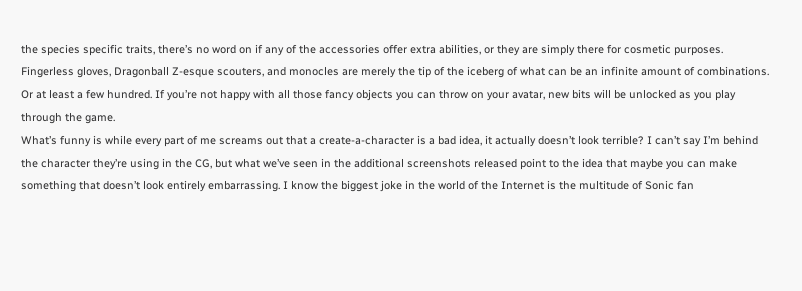the species specific traits, there’s no word on if any of the accessories offer extra abilities, or they are simply there for cosmetic purposes. Fingerless gloves, Dragonball Z-esque scouters, and monocles are merely the tip of the iceberg of what can be an infinite amount of combinations. Or at least a few hundred. If you’re not happy with all those fancy objects you can throw on your avatar, new bits will be unlocked as you play through the game.
What’s funny is while every part of me screams out that a create-a-character is a bad idea, it actually doesn’t look terrible? I can’t say I’m behind the character they’re using in the CG, but what we’ve seen in the additional screenshots released point to the idea that maybe you can make something that doesn’t look entirely embarrassing. I know the biggest joke in the world of the Internet is the multitude of Sonic fan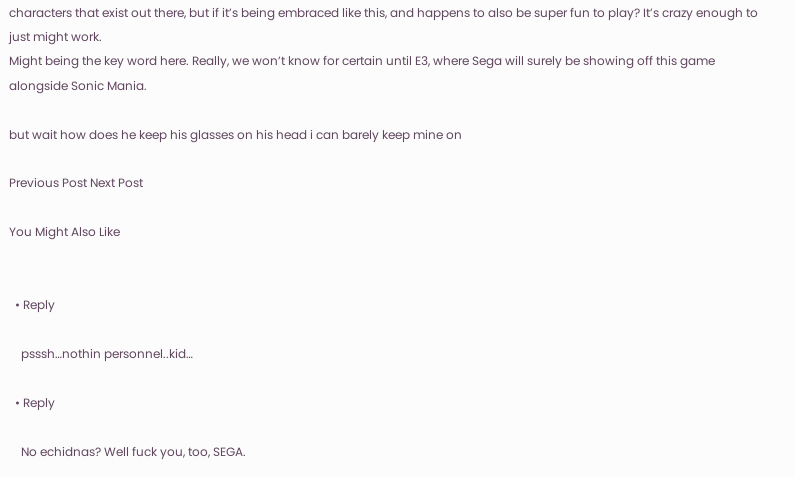characters that exist out there, but if it’s being embraced like this, and happens to also be super fun to play? It’s crazy enough to just might work.
Might being the key word here. Really, we won’t know for certain until E3, where Sega will surely be showing off this game alongside Sonic Mania.

but wait how does he keep his glasses on his head i can barely keep mine on

Previous Post Next Post

You Might Also Like


  • Reply

    psssh…nothin personnel..kid…

  • Reply

    No echidnas? Well fuck you, too, SEGA.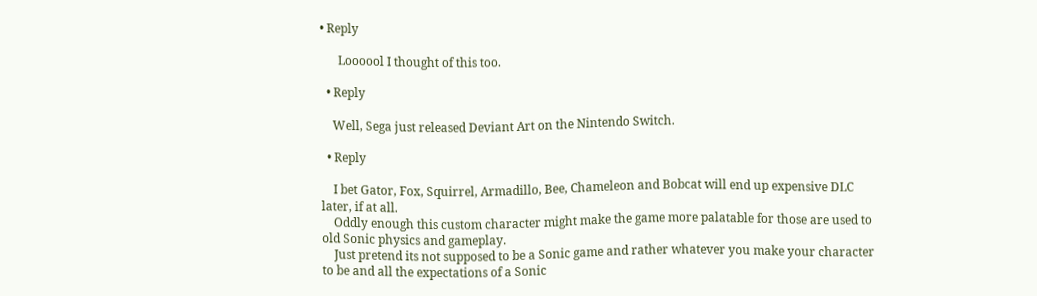• Reply

      Loooool I thought of this too.

  • Reply

    Well, Sega just released Deviant Art on the Nintendo Switch.

  • Reply

    I bet Gator, Fox, Squirrel, Armadillo, Bee, Chameleon and Bobcat will end up expensive DLC later, if at all.
    Oddly enough this custom character might make the game more palatable for those are used to old Sonic physics and gameplay.
    Just pretend its not supposed to be a Sonic game and rather whatever you make your character to be and all the expectations of a Sonic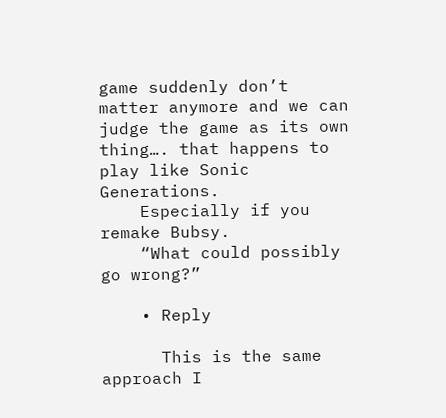game suddenly don’t matter anymore and we can judge the game as its own thing…. that happens to play like Sonic Generations.
    Especially if you remake Bubsy.
    “What could possibly go wrong?”

    • Reply

      This is the same approach I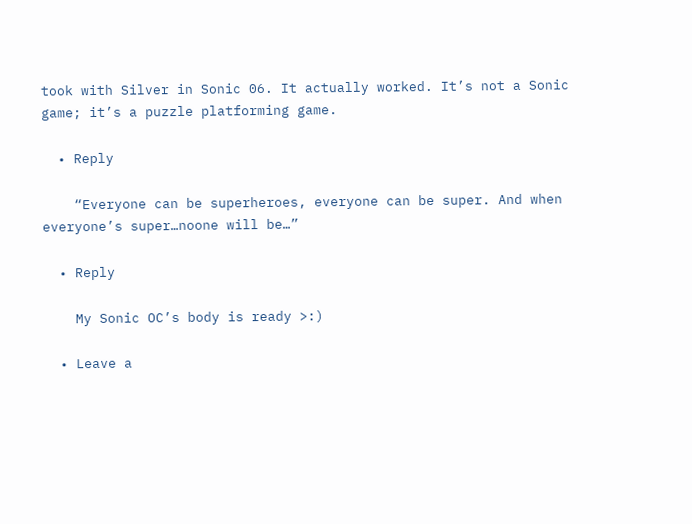took with Silver in Sonic 06. It actually worked. It’s not a Sonic game; it’s a puzzle platforming game.

  • Reply

    “Everyone can be superheroes, everyone can be super. And when everyone’s super…noone will be…”

  • Reply

    My Sonic OC’s body is ready >:)

  • Leave a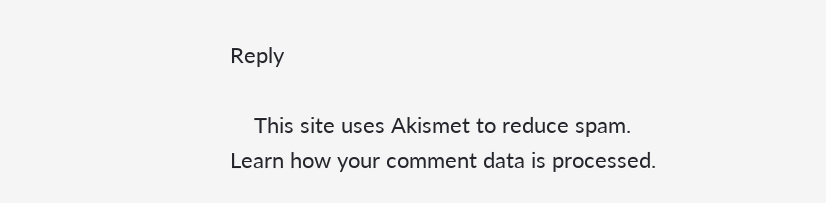Reply

    This site uses Akismet to reduce spam. Learn how your comment data is processed.